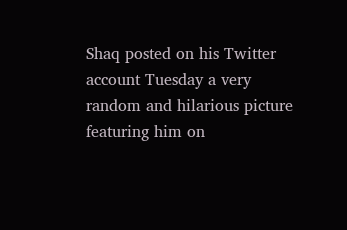Shaq posted on his Twitter account Tuesday a very random and hilarious picture featuring him on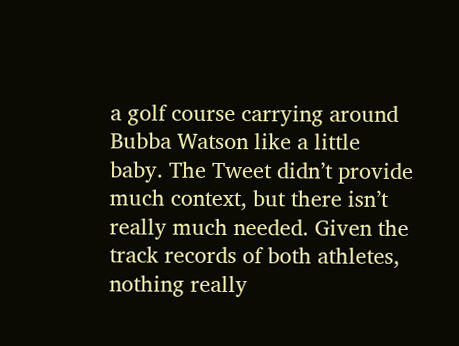a golf course carrying around Bubba Watson like a little baby. The Tweet didn’t provide much context, but there isn’t really much needed. Given the track records of both athletes, nothing really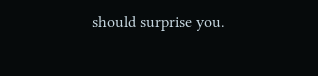should surprise you.